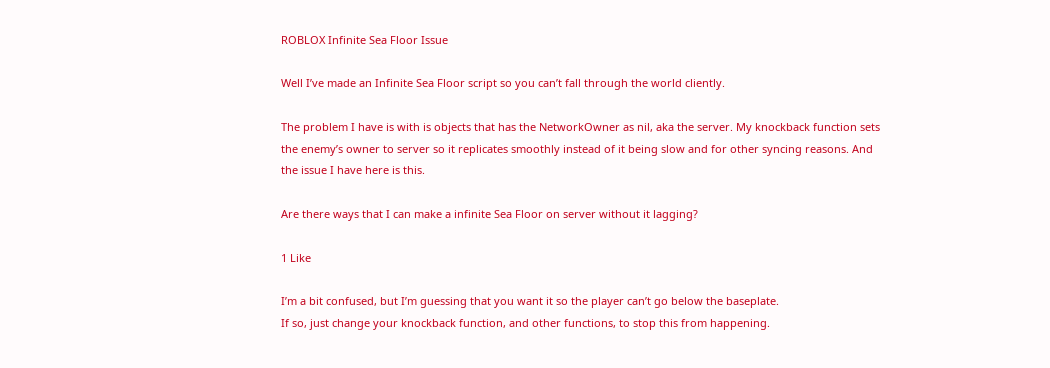ROBLOX Infinite Sea Floor Issue

Well I’ve made an Infinite Sea Floor script so you can’t fall through the world cliently.

The problem I have is with is objects that has the NetworkOwner as nil, aka the server. My knockback function sets the enemy’s owner to server so it replicates smoothly instead of it being slow and for other syncing reasons. And the issue I have here is this.

Are there ways that I can make a infinite Sea Floor on server without it lagging?

1 Like

I’m a bit confused, but I’m guessing that you want it so the player can’t go below the baseplate.
If so, just change your knockback function, and other functions, to stop this from happening.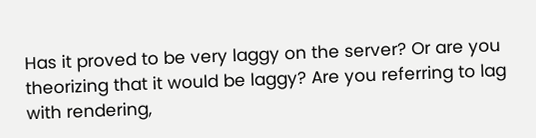Has it proved to be very laggy on the server? Or are you theorizing that it would be laggy? Are you referring to lag with rendering,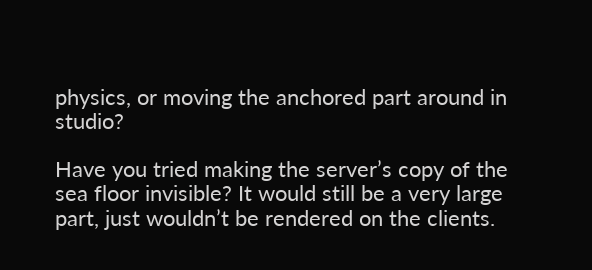physics, or moving the anchored part around in studio?

Have you tried making the server’s copy of the sea floor invisible? It would still be a very large part, just wouldn’t be rendered on the clients.